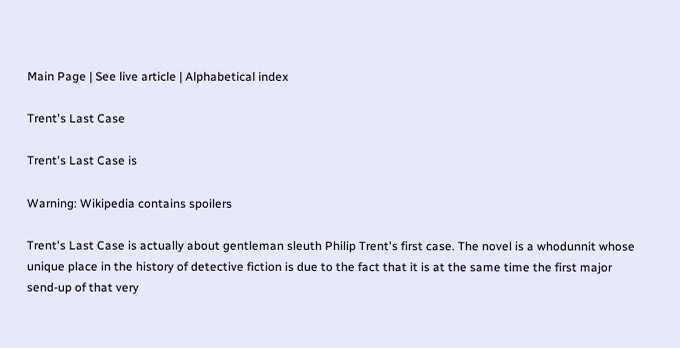Main Page | See live article | Alphabetical index

Trent's Last Case

Trent's Last Case is

Warning: Wikipedia contains spoilers

Trent's Last Case is actually about gentleman sleuth Philip Trent's first case. The novel is a whodunnit whose unique place in the history of detective fiction is due to the fact that it is at the same time the first major send-up of that very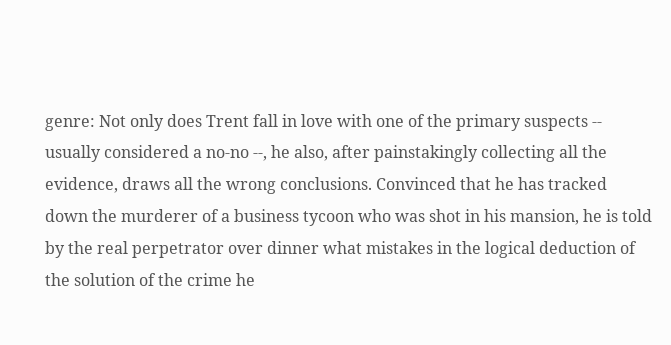genre: Not only does Trent fall in love with one of the primary suspects -- usually considered a no-no --, he also, after painstakingly collecting all the evidence, draws all the wrong conclusions. Convinced that he has tracked down the murderer of a business tycoon who was shot in his mansion, he is told by the real perpetrator over dinner what mistakes in the logical deduction of the solution of the crime he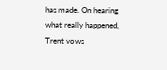has made. On hearing what really happened, Trent vows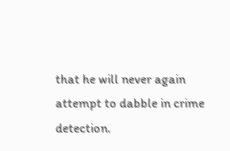that he will never again attempt to dabble in crime detection.